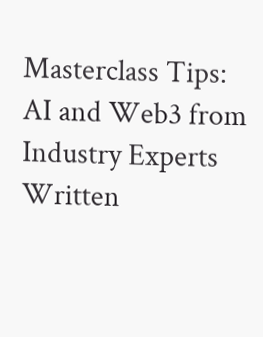Masterclass Tips: AI and Web3 from Industry Experts
Written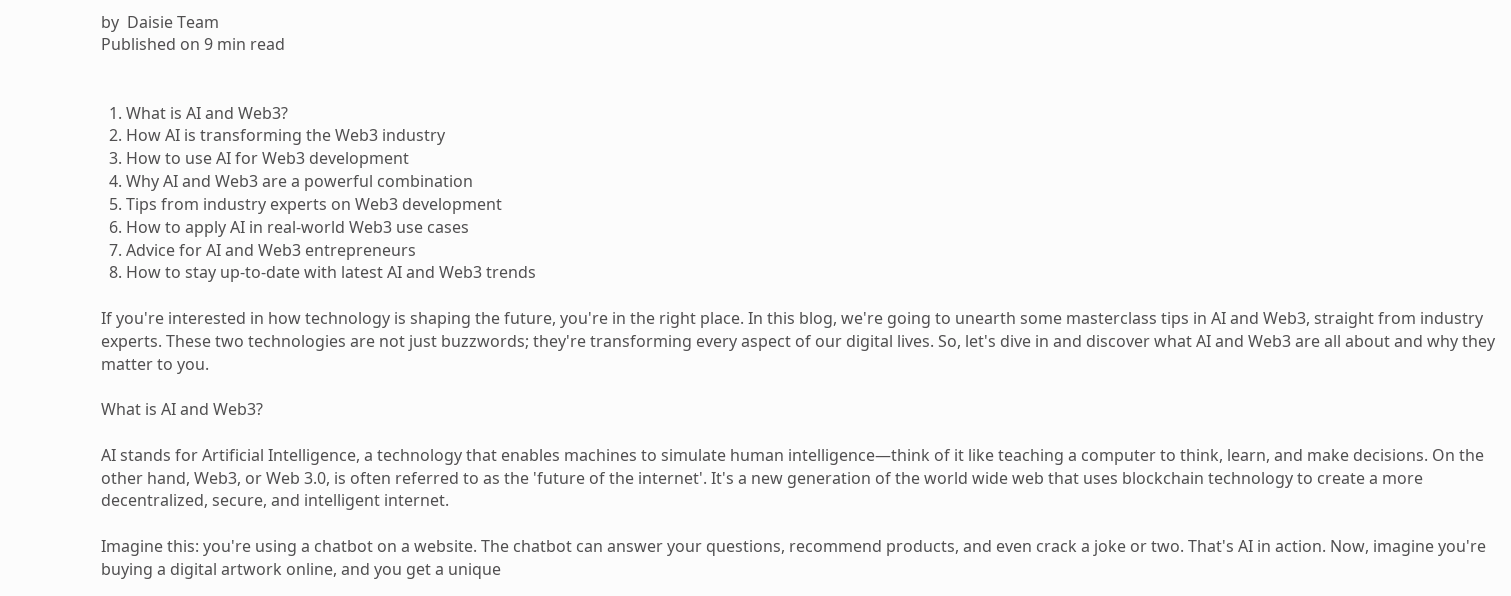by  Daisie Team
Published on 9 min read


  1. What is AI and Web3?
  2. How AI is transforming the Web3 industry
  3. How to use AI for Web3 development
  4. Why AI and Web3 are a powerful combination
  5. Tips from industry experts on Web3 development
  6. How to apply AI in real-world Web3 use cases
  7. Advice for AI and Web3 entrepreneurs
  8. How to stay up-to-date with latest AI and Web3 trends

If you're interested in how technology is shaping the future, you're in the right place. In this blog, we're going to unearth some masterclass tips in AI and Web3, straight from industry experts. These two technologies are not just buzzwords; they're transforming every aspect of our digital lives. So, let's dive in and discover what AI and Web3 are all about and why they matter to you.

What is AI and Web3?

AI stands for Artificial Intelligence, a technology that enables machines to simulate human intelligence—think of it like teaching a computer to think, learn, and make decisions. On the other hand, Web3, or Web 3.0, is often referred to as the 'future of the internet'. It's a new generation of the world wide web that uses blockchain technology to create a more decentralized, secure, and intelligent internet.

Imagine this: you're using a chatbot on a website. The chatbot can answer your questions, recommend products, and even crack a joke or two. That's AI in action. Now, imagine you're buying a digital artwork online, and you get a unique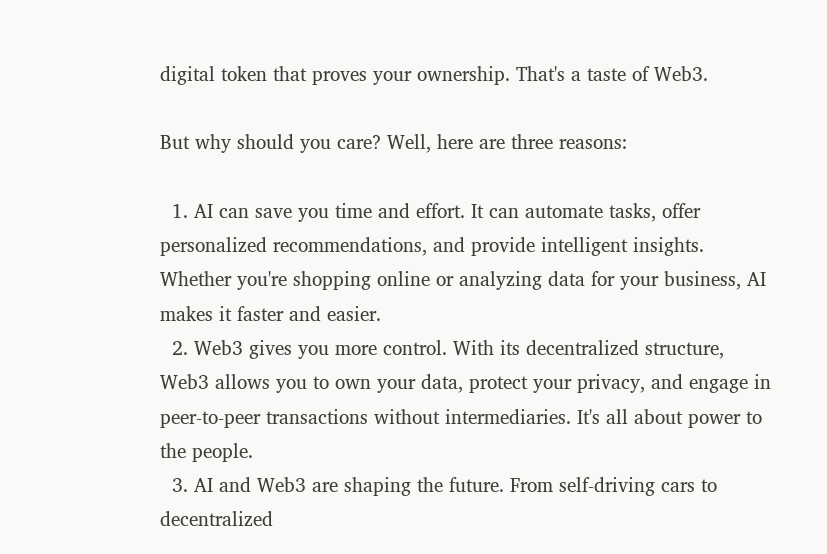digital token that proves your ownership. That's a taste of Web3.

But why should you care? Well, here are three reasons:

  1. AI can save you time and effort. It can automate tasks, offer personalized recommendations, and provide intelligent insights. Whether you're shopping online or analyzing data for your business, AI makes it faster and easier.
  2. Web3 gives you more control. With its decentralized structure, Web3 allows you to own your data, protect your privacy, and engage in peer-to-peer transactions without intermediaries. It's all about power to the people.
  3. AI and Web3 are shaping the future. From self-driving cars to decentralized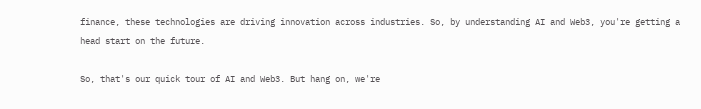finance, these technologies are driving innovation across industries. So, by understanding AI and Web3, you're getting a head start on the future.

So, that's our quick tour of AI and Web3. But hang on, we're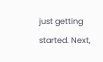just getting started. Next,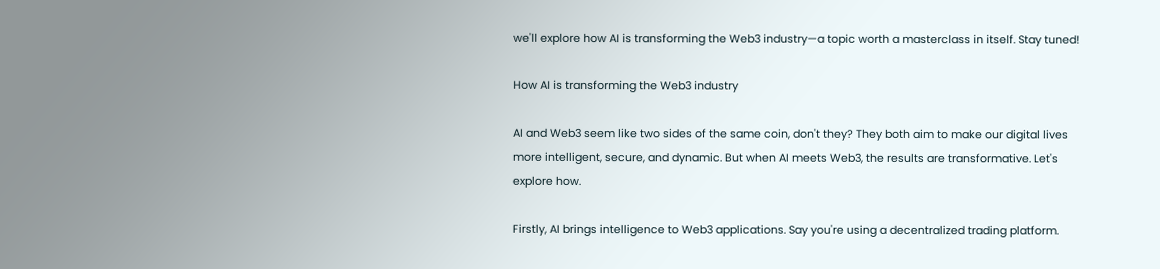we'll explore how AI is transforming the Web3 industry—a topic worth a masterclass in itself. Stay tuned!

How AI is transforming the Web3 industry

AI and Web3 seem like two sides of the same coin, don't they? They both aim to make our digital lives more intelligent, secure, and dynamic. But when AI meets Web3, the results are transformative. Let's explore how.

Firstly, AI brings intelligence to Web3 applications. Say you're using a decentralized trading platform.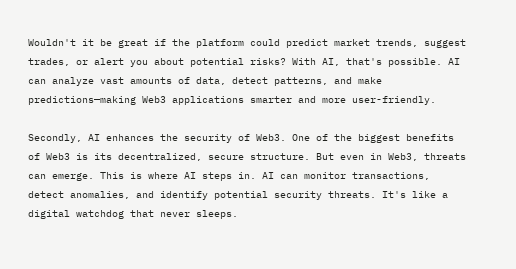Wouldn't it be great if the platform could predict market trends, suggest trades, or alert you about potential risks? With AI, that's possible. AI can analyze vast amounts of data, detect patterns, and make predictions—making Web3 applications smarter and more user-friendly.

Secondly, AI enhances the security of Web3. One of the biggest benefits of Web3 is its decentralized, secure structure. But even in Web3, threats can emerge. This is where AI steps in. AI can monitor transactions, detect anomalies, and identify potential security threats. It's like a digital watchdog that never sleeps.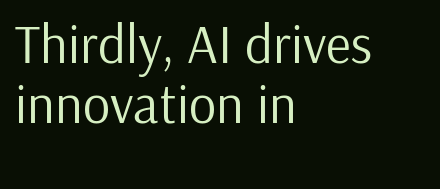Thirdly, AI drives innovation in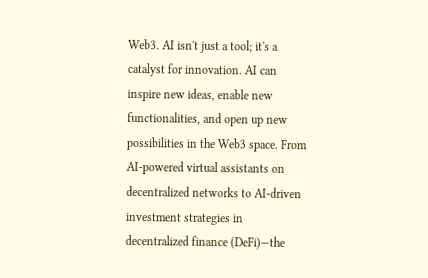Web3. AI isn't just a tool; it's a catalyst for innovation. AI can inspire new ideas, enable new functionalities, and open up new possibilities in the Web3 space. From AI-powered virtual assistants on decentralized networks to AI-driven investment strategies in decentralized finance (DeFi)—the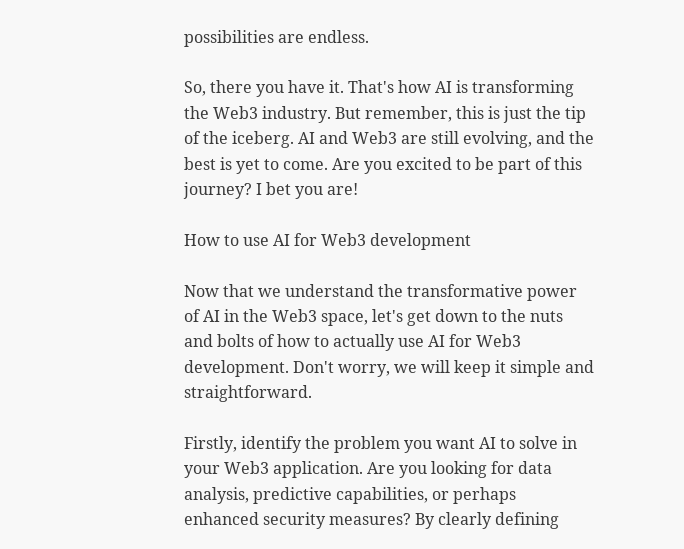possibilities are endless.

So, there you have it. That's how AI is transforming the Web3 industry. But remember, this is just the tip of the iceberg. AI and Web3 are still evolving, and the best is yet to come. Are you excited to be part of this journey? I bet you are!

How to use AI for Web3 development

Now that we understand the transformative power of AI in the Web3 space, let's get down to the nuts and bolts of how to actually use AI for Web3 development. Don't worry, we will keep it simple and straightforward.

Firstly, identify the problem you want AI to solve in your Web3 application. Are you looking for data analysis, predictive capabilities, or perhaps enhanced security measures? By clearly defining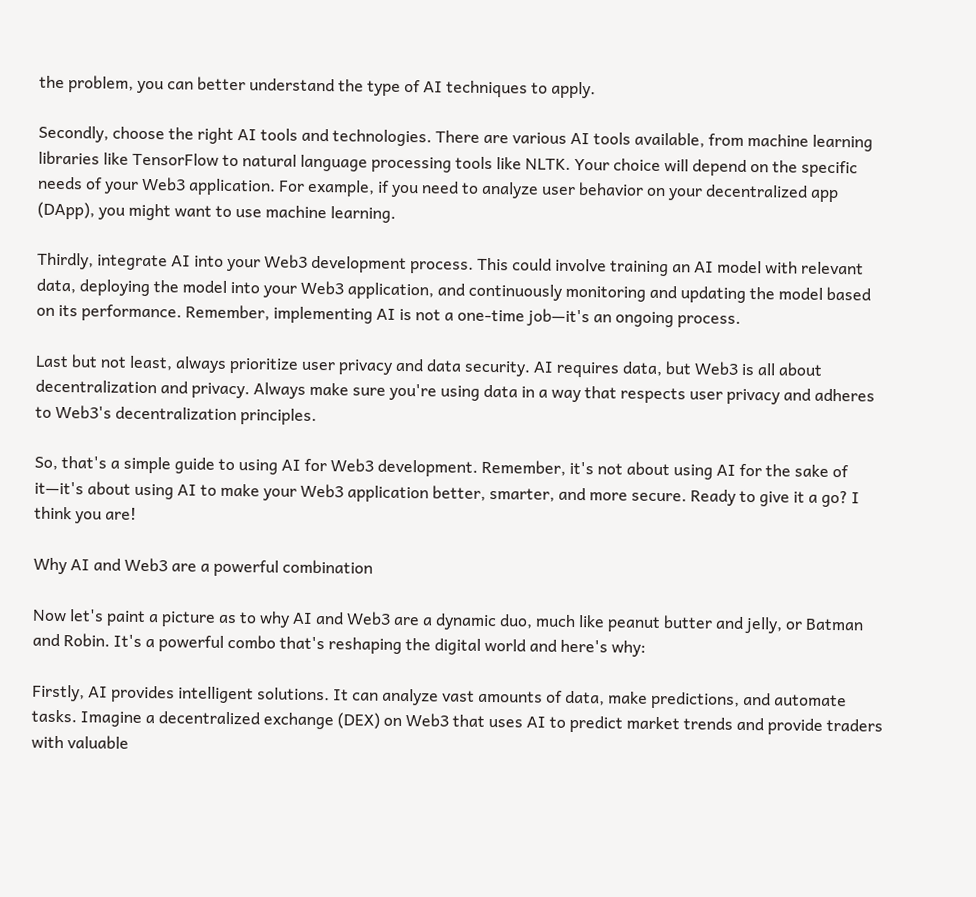the problem, you can better understand the type of AI techniques to apply.

Secondly, choose the right AI tools and technologies. There are various AI tools available, from machine learning libraries like TensorFlow to natural language processing tools like NLTK. Your choice will depend on the specific needs of your Web3 application. For example, if you need to analyze user behavior on your decentralized app (DApp), you might want to use machine learning.

Thirdly, integrate AI into your Web3 development process. This could involve training an AI model with relevant data, deploying the model into your Web3 application, and continuously monitoring and updating the model based on its performance. Remember, implementing AI is not a one-time job—it's an ongoing process.

Last but not least, always prioritize user privacy and data security. AI requires data, but Web3 is all about decentralization and privacy. Always make sure you're using data in a way that respects user privacy and adheres to Web3's decentralization principles.

So, that's a simple guide to using AI for Web3 development. Remember, it's not about using AI for the sake of it—it's about using AI to make your Web3 application better, smarter, and more secure. Ready to give it a go? I think you are!

Why AI and Web3 are a powerful combination

Now let's paint a picture as to why AI and Web3 are a dynamic duo, much like peanut butter and jelly, or Batman and Robin. It's a powerful combo that's reshaping the digital world and here's why:

Firstly, AI provides intelligent solutions. It can analyze vast amounts of data, make predictions, and automate tasks. Imagine a decentralized exchange (DEX) on Web3 that uses AI to predict market trends and provide traders with valuable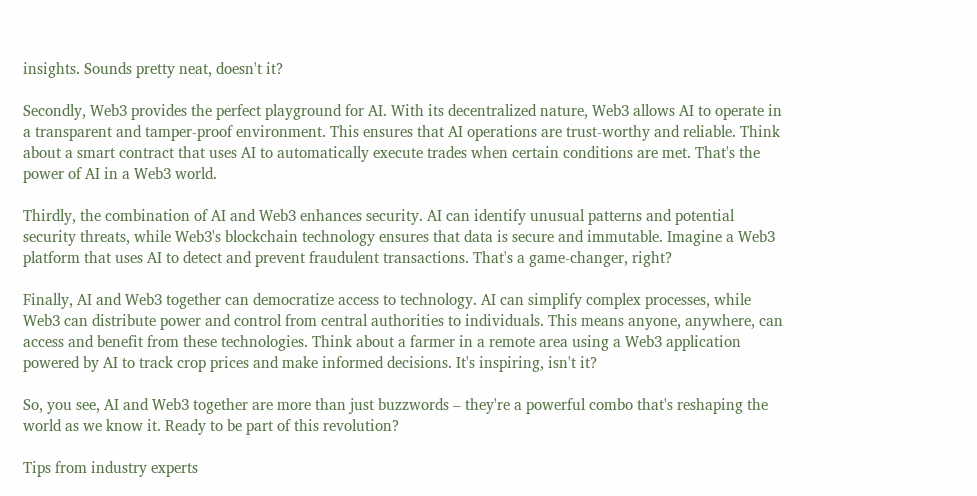insights. Sounds pretty neat, doesn't it?

Secondly, Web3 provides the perfect playground for AI. With its decentralized nature, Web3 allows AI to operate in a transparent and tamper-proof environment. This ensures that AI operations are trust-worthy and reliable. Think about a smart contract that uses AI to automatically execute trades when certain conditions are met. That's the power of AI in a Web3 world.

Thirdly, the combination of AI and Web3 enhances security. AI can identify unusual patterns and potential security threats, while Web3's blockchain technology ensures that data is secure and immutable. Imagine a Web3 platform that uses AI to detect and prevent fraudulent transactions. That's a game-changer, right?

Finally, AI and Web3 together can democratize access to technology. AI can simplify complex processes, while Web3 can distribute power and control from central authorities to individuals. This means anyone, anywhere, can access and benefit from these technologies. Think about a farmer in a remote area using a Web3 application powered by AI to track crop prices and make informed decisions. It's inspiring, isn't it?

So, you see, AI and Web3 together are more than just buzzwords – they're a powerful combo that's reshaping the world as we know it. Ready to be part of this revolution?

Tips from industry experts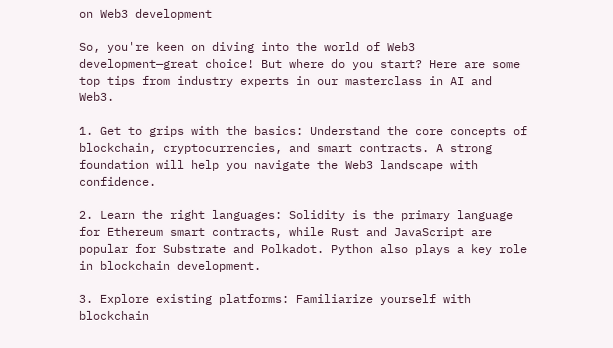on Web3 development

So, you're keen on diving into the world of Web3 development—great choice! But where do you start? Here are some top tips from industry experts in our masterclass in AI and Web3.

1. Get to grips with the basics: Understand the core concepts of blockchain, cryptocurrencies, and smart contracts. A strong foundation will help you navigate the Web3 landscape with confidence.

2. Learn the right languages: Solidity is the primary language for Ethereum smart contracts, while Rust and JavaScript are popular for Substrate and Polkadot. Python also plays a key role in blockchain development.

3. Explore existing platforms: Familiarize yourself with blockchain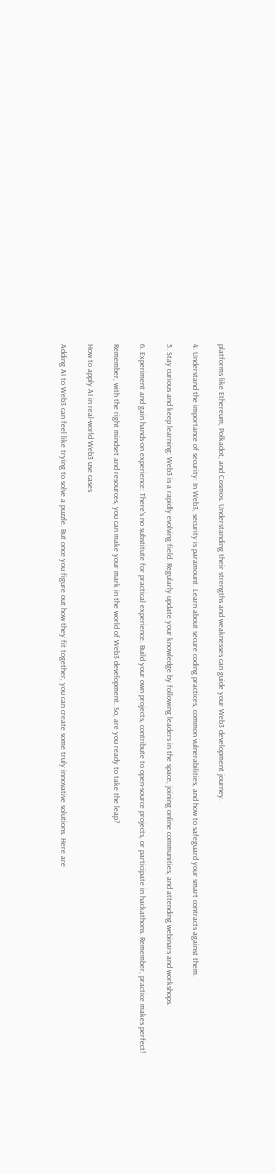platforms like Ethereum, Polkadot, and Cosmos. Understanding their strengths and weaknesses can guide your Web3 development journey.

4. Understand the importance of security: In Web3, security is paramount. Learn about secure coding practices, common vulnerabilities, and how to safeguard your smart contracts against them.

5. Stay curious and keep learning: Web3 is a rapidly evolving field. Regularly update your knowledge by following leaders in the space, joining online communities, and attending webinars and workshops.

6. Experiment and gain hands-on experience: There's no substitute for practical experience. Build your own projects, contribute to open-source projects, or participate in hackathons. Remember, practice makes perfect!

Remember, with the right mindset and resources, you can make your mark in the world of Web3 development. So, are you ready to take the leap?

How to apply AI in real-world Web3 use cases

Adding AI to Web3 can feel like trying to solve a puzzle. But once you figure out how they fit together, you can create some truly innovative solutions. Here are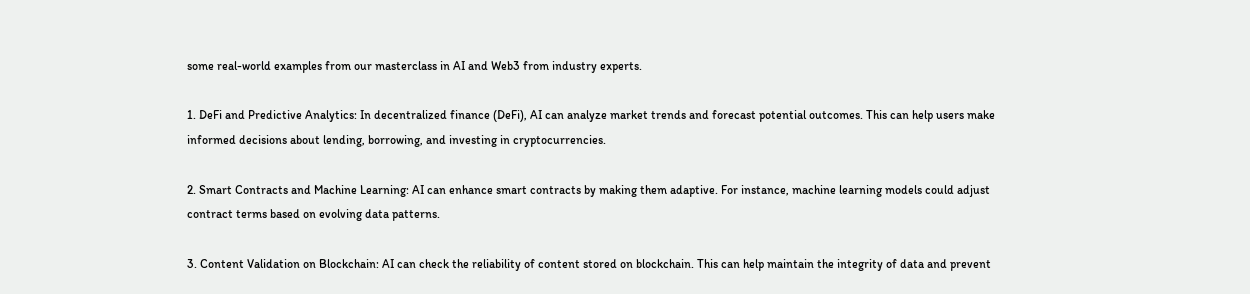some real-world examples from our masterclass in AI and Web3 from industry experts.

1. DeFi and Predictive Analytics: In decentralized finance (DeFi), AI can analyze market trends and forecast potential outcomes. This can help users make informed decisions about lending, borrowing, and investing in cryptocurrencies.

2. Smart Contracts and Machine Learning: AI can enhance smart contracts by making them adaptive. For instance, machine learning models could adjust contract terms based on evolving data patterns.

3. Content Validation on Blockchain: AI can check the reliability of content stored on blockchain. This can help maintain the integrity of data and prevent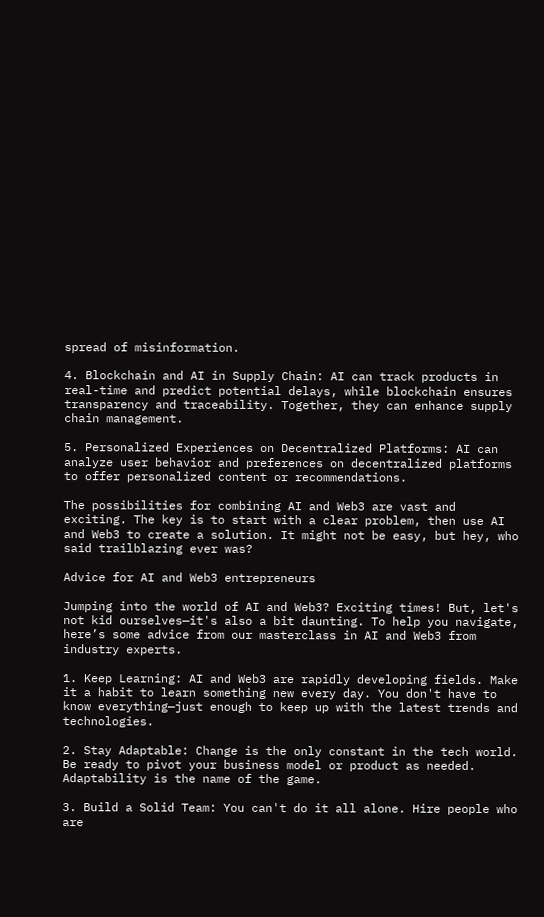spread of misinformation.

4. Blockchain and AI in Supply Chain: AI can track products in real-time and predict potential delays, while blockchain ensures transparency and traceability. Together, they can enhance supply chain management.

5. Personalized Experiences on Decentralized Platforms: AI can analyze user behavior and preferences on decentralized platforms to offer personalized content or recommendations.

The possibilities for combining AI and Web3 are vast and exciting. The key is to start with a clear problem, then use AI and Web3 to create a solution. It might not be easy, but hey, who said trailblazing ever was?

Advice for AI and Web3 entrepreneurs

Jumping into the world of AI and Web3? Exciting times! But, let's not kid ourselves—it's also a bit daunting. To help you navigate, here’s some advice from our masterclass in AI and Web3 from industry experts.

1. Keep Learning: AI and Web3 are rapidly developing fields. Make it a habit to learn something new every day. You don't have to know everything—just enough to keep up with the latest trends and technologies.

2. Stay Adaptable: Change is the only constant in the tech world. Be ready to pivot your business model or product as needed. Adaptability is the name of the game.

3. Build a Solid Team: You can't do it all alone. Hire people who are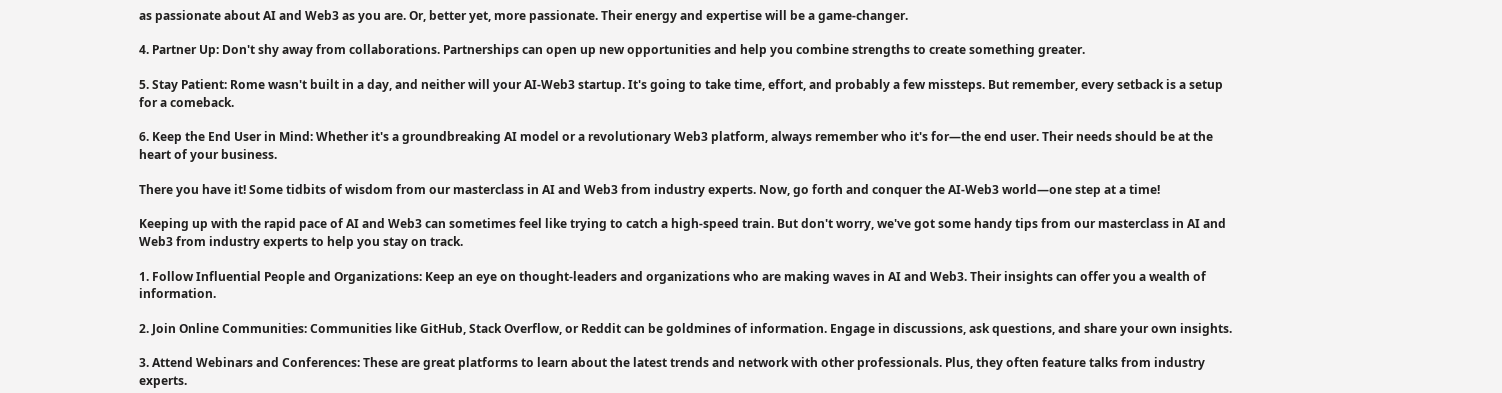as passionate about AI and Web3 as you are. Or, better yet, more passionate. Their energy and expertise will be a game-changer.

4. Partner Up: Don't shy away from collaborations. Partnerships can open up new opportunities and help you combine strengths to create something greater.

5. Stay Patient: Rome wasn't built in a day, and neither will your AI-Web3 startup. It's going to take time, effort, and probably a few missteps. But remember, every setback is a setup for a comeback.

6. Keep the End User in Mind: Whether it's a groundbreaking AI model or a revolutionary Web3 platform, always remember who it's for—the end user. Their needs should be at the heart of your business.

There you have it! Some tidbits of wisdom from our masterclass in AI and Web3 from industry experts. Now, go forth and conquer the AI-Web3 world—one step at a time!

Keeping up with the rapid pace of AI and Web3 can sometimes feel like trying to catch a high-speed train. But don't worry, we've got some handy tips from our masterclass in AI and Web3 from industry experts to help you stay on track.

1. Follow Influential People and Organizations: Keep an eye on thought-leaders and organizations who are making waves in AI and Web3. Their insights can offer you a wealth of information.

2. Join Online Communities: Communities like GitHub, Stack Overflow, or Reddit can be goldmines of information. Engage in discussions, ask questions, and share your own insights.

3. Attend Webinars and Conferences: These are great platforms to learn about the latest trends and network with other professionals. Plus, they often feature talks from industry experts.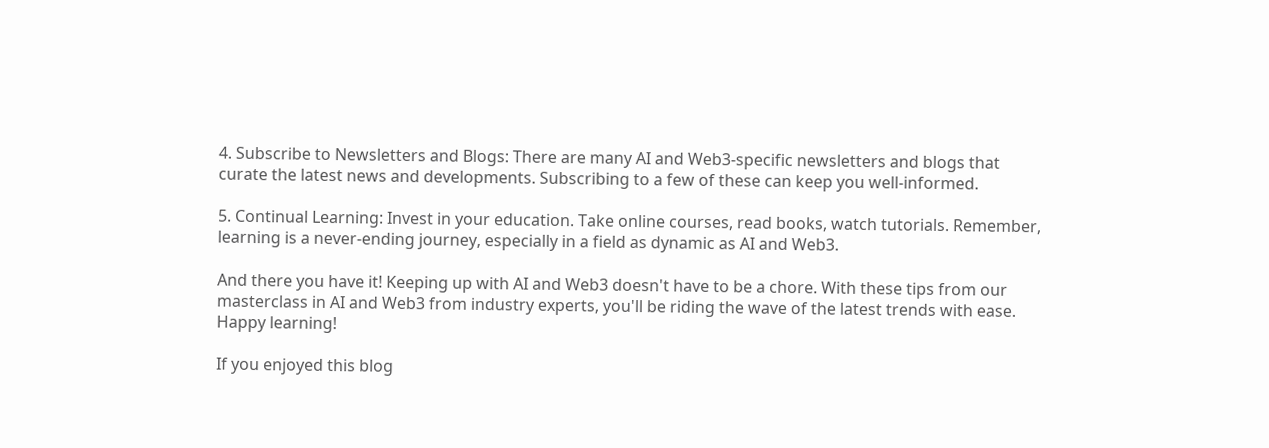4. Subscribe to Newsletters and Blogs: There are many AI and Web3-specific newsletters and blogs that curate the latest news and developments. Subscribing to a few of these can keep you well-informed.

5. Continual Learning: Invest in your education. Take online courses, read books, watch tutorials. Remember, learning is a never-ending journey, especially in a field as dynamic as AI and Web3.

And there you have it! Keeping up with AI and Web3 doesn't have to be a chore. With these tips from our masterclass in AI and Web3 from industry experts, you'll be riding the wave of the latest trends with ease. Happy learning!

If you enjoyed this blog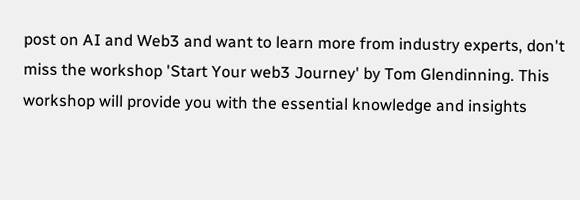post on AI and Web3 and want to learn more from industry experts, don't miss the workshop 'Start Your web3 Journey' by Tom Glendinning. This workshop will provide you with the essential knowledge and insights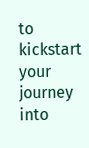to kickstart your journey into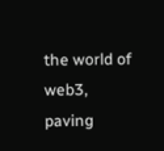the world of web3, paving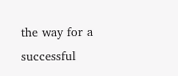the way for a successful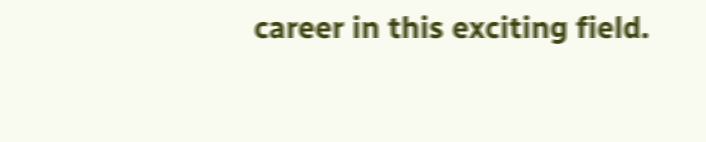career in this exciting field.